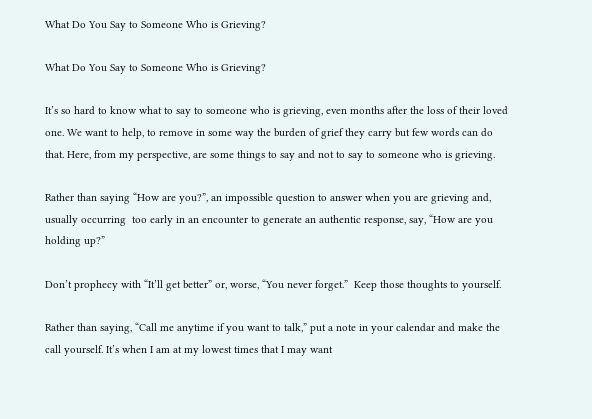What Do You Say to Someone Who is Grieving?

What Do You Say to Someone Who is Grieving?

It’s so hard to know what to say to someone who is grieving, even months after the loss of their loved one. We want to help, to remove in some way the burden of grief they carry but few words can do that. Here, from my perspective, are some things to say and not to say to someone who is grieving.

Rather than saying “How are you?”, an impossible question to answer when you are grieving and, usually occurring  too early in an encounter to generate an authentic response, say, “How are you holding up?”

Don’t prophecy with “It’ll get better” or, worse, “You never forget.”  Keep those thoughts to yourself.

Rather than saying, “Call me anytime if you want to talk,” put a note in your calendar and make the call yourself. It’s when I am at my lowest times that I may want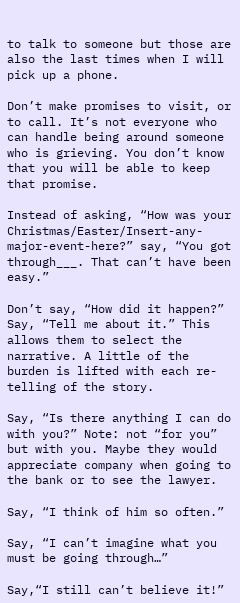to talk to someone but those are also the last times when I will pick up a phone.

Don’t make promises to visit, or to call. It’s not everyone who can handle being around someone who is grieving. You don’t know that you will be able to keep that promise.

Instead of asking, “How was your Christmas/Easter/Insert-any-major-event-here?” say, “You got through___. That can’t have been easy.”

Don’t say, “How did it happen?” Say, “Tell me about it.” This allows them to select the narrative. A little of the burden is lifted with each re-telling of the story.

Say, “Is there anything I can do with you?” Note: not “for you” but with you. Maybe they would appreciate company when going to the bank or to see the lawyer.

Say, “I think of him so often.”

Say, “I can’t imagine what you must be going through…”

Say,“I still can’t believe it!”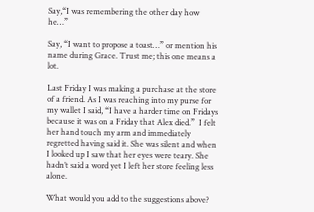Say,“I was remembering the other day how he…”

Say, “I want to propose a toast…” or mention his name during Grace. Trust me; this one means a lot.

Last Friday I was making a purchase at the store of a friend. As I was reaching into my purse for my wallet I said, “I have a harder time on Fridays because it was on a Friday that Alex died.”  I felt her hand touch my arm and immediately regretted having said it. She was silent and when I looked up I saw that her eyes were teary. She hadn’t said a word yet I left her store feeling less alone.

What would you add to the suggestions above?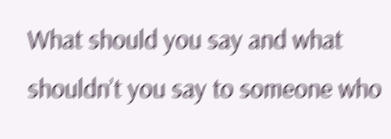What should you say and what shouldn’t you say to someone who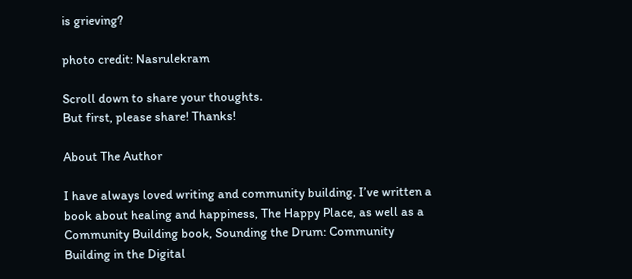is grieving?

photo credit: Nasrulekram

Scroll down to share your thoughts.
But first, please share! Thanks!

About The Author

I have always loved writing and community building. I’ve written a book about healing and happiness, The Happy Place, as well as a Community Building book, Sounding the Drum: Community Building in the Digital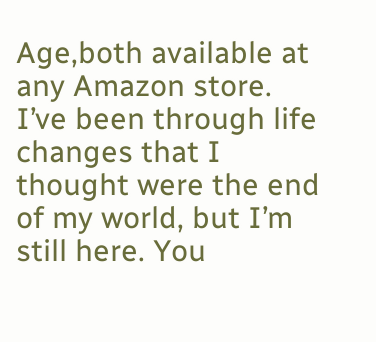Age,both available at any Amazon store. I’ve been through life changes that I thought were the end of my world, but I’m still here. You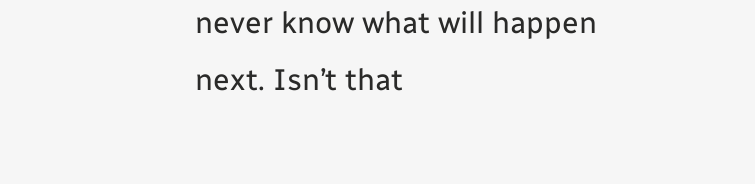never know what will happen next. Isn’t that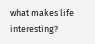what makes life interesting?